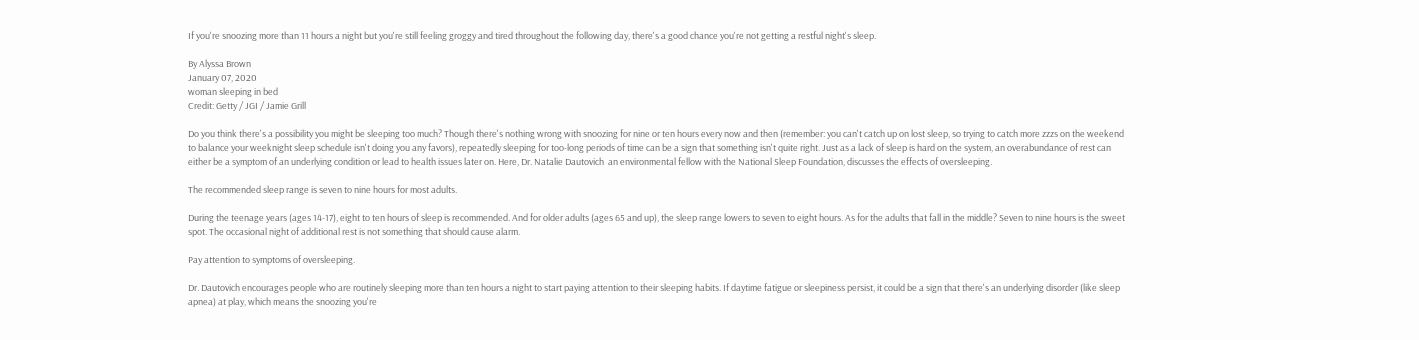If you're snoozing more than 11 hours a night but you're still feeling groggy and tired throughout the following day, there's a good chance you're not getting a restful night's sleep.

By Alyssa Brown
January 07, 2020
woman sleeping in bed
Credit: Getty / JGI / Jamie Grill

Do you think there's a possibility you might be sleeping too much? Though there's nothing wrong with snoozing for nine or ten hours every now and then (remember: you can't catch up on lost sleep, so trying to catch more zzzs on the weekend to balance your weeknight sleep schedule isn't doing you any favors), repeatedly sleeping for too-long periods of time can be a sign that something isn't quite right. Just as a lack of sleep is hard on the system, an overabundance of rest can either be a symptom of an underlying condition or lead to health issues later on. Here, Dr. Natalie Dautovich  an environmental fellow with the National Sleep Foundation, discusses the effects of oversleeping.

The recommended sleep range is seven to nine hours for most adults.

During the teenage years (ages 14-17), eight to ten hours of sleep is recommended. And for older adults (ages 65 and up), the sleep range lowers to seven to eight hours. As for the adults that fall in the middle? Seven to nine hours is the sweet spot. The occasional night of additional rest is not something that should cause alarm.

Pay attention to symptoms of oversleeping.

Dr. Dautovich encourages people who are routinely sleeping more than ten hours a night to start paying attention to their sleeping habits. If daytime fatigue or sleepiness persist, it could be a sign that there's an underlying disorder (like sleep apnea) at play, which means the snoozing you're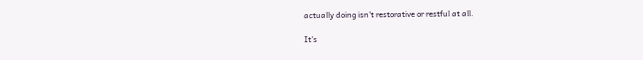actually doing isn't restorative or restful at all.

It's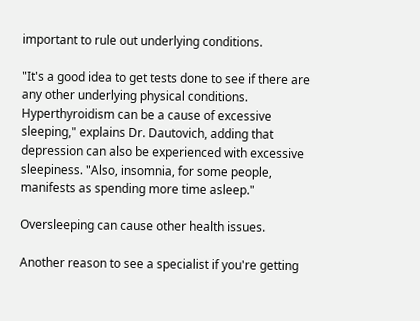important to rule out underlying conditions.

"It's a good idea to get tests done to see if there are any other underlying physical conditions. Hyperthyroidism can be a cause of excessive sleeping," explains Dr. Dautovich, adding that depression can also be experienced with excessive sleepiness. "Also, insomnia, for some people, manifests as spending more time asleep."

Oversleeping can cause other health issues.

Another reason to see a specialist if you're getting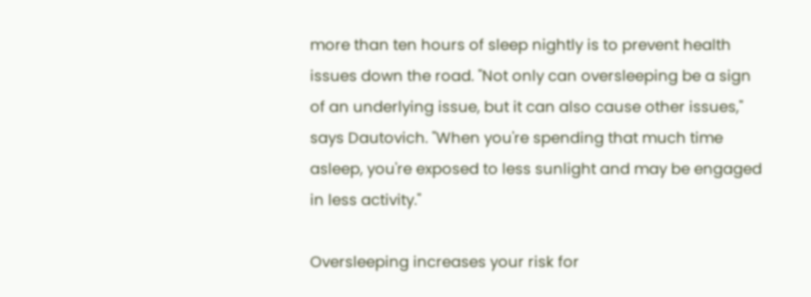more than ten hours of sleep nightly is to prevent health issues down the road. "Not only can oversleeping be a sign of an underlying issue, but it can also cause other issues," says Dautovich. "When you're spending that much time asleep, you're exposed to less sunlight and may be engaged in less activity."

Oversleeping increases your risk for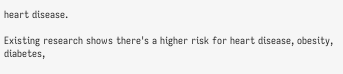heart disease.

Existing research shows there's a higher risk for heart disease, obesity, diabetes,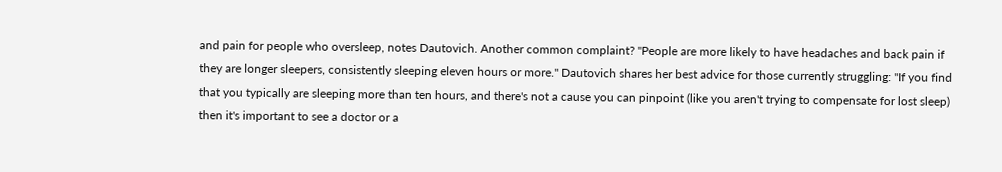and pain for people who oversleep, notes Dautovich. Another common complaint? "People are more likely to have headaches and back pain if they are longer sleepers, consistently sleeping eleven hours or more." Dautovich shares her best advice for those currently struggling: "If you find that you typically are sleeping more than ten hours, and there's not a cause you can pinpoint (like you aren't trying to compensate for lost sleep) then it's important to see a doctor or a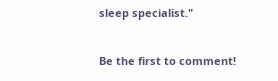sleep specialist."


Be the first to comment!